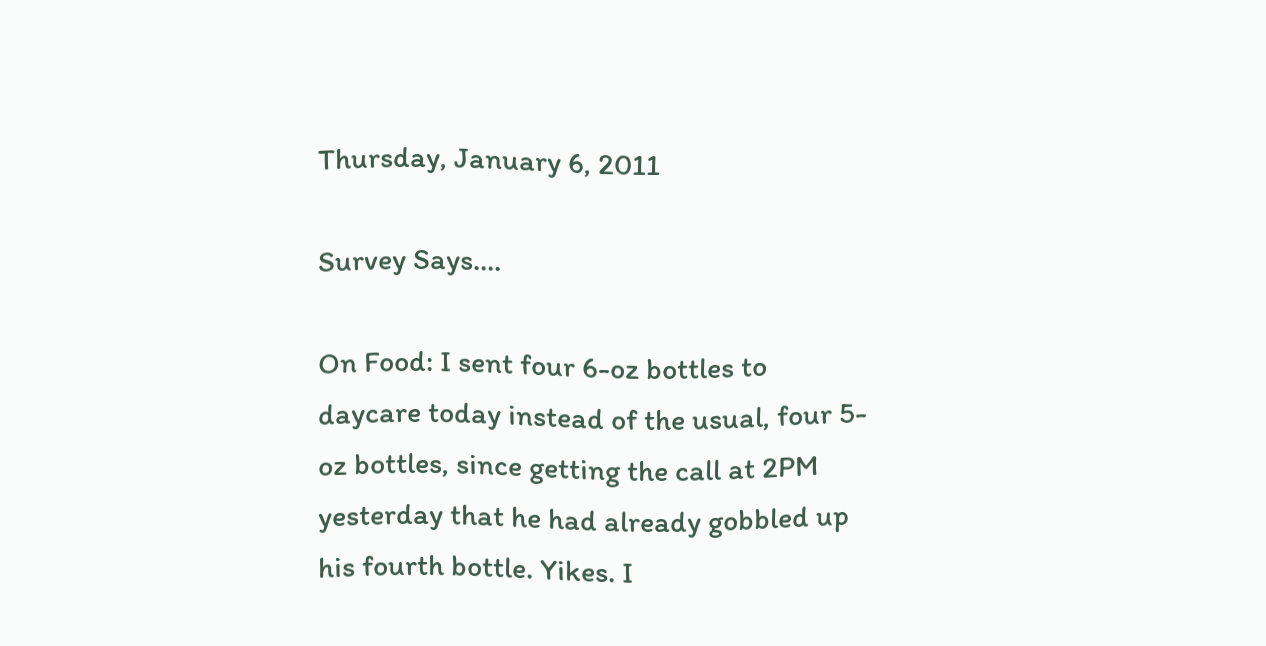Thursday, January 6, 2011

Survey Says....

On Food: I sent four 6-oz bottles to daycare today instead of the usual, four 5-oz bottles, since getting the call at 2PM yesterday that he had already gobbled up his fourth bottle. Yikes. I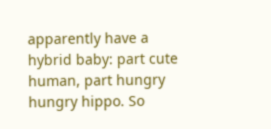apparently have a hybrid baby: part cute human, part hungry hungry hippo. So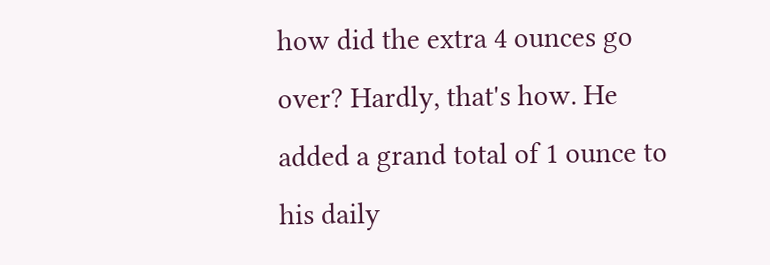how did the extra 4 ounces go over? Hardly, that's how. He added a grand total of 1 ounce to his daily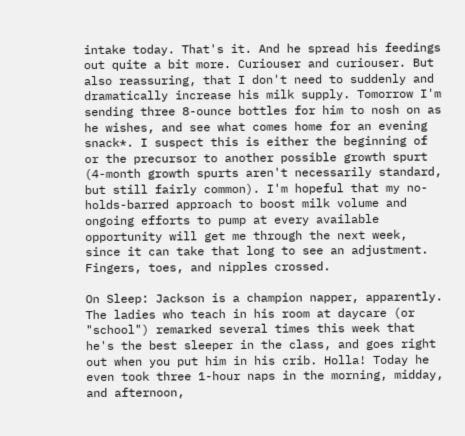intake today. That's it. And he spread his feedings out quite a bit more. Curiouser and curiouser. But also reassuring, that I don't need to suddenly and dramatically increase his milk supply. Tomorrow I'm sending three 8-ounce bottles for him to nosh on as he wishes, and see what comes home for an evening snack*. I suspect this is either the beginning of or the precursor to another possible growth spurt (4-month growth spurts aren't necessarily standard, but still fairly common). I'm hopeful that my no-holds-barred approach to boost milk volume and ongoing efforts to pump at every available opportunity will get me through the next week, since it can take that long to see an adjustment. Fingers, toes, and nipples crossed.

On Sleep: Jackson is a champion napper, apparently. The ladies who teach in his room at daycare (or "school") remarked several times this week that he's the best sleeper in the class, and goes right out when you put him in his crib. Holla! Today he even took three 1-hour naps in the morning, midday, and afternoon,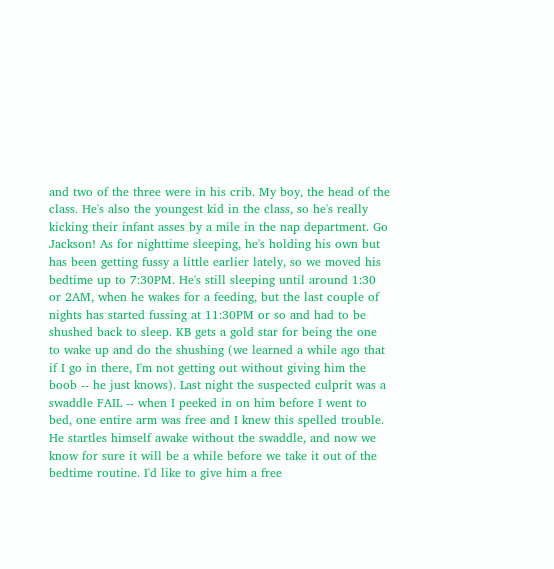and two of the three were in his crib. My boy, the head of the class. He's also the youngest kid in the class, so he's really kicking their infant asses by a mile in the nap department. Go Jackson! As for nighttime sleeping, he's holding his own but has been getting fussy a little earlier lately, so we moved his bedtime up to 7:30PM. He's still sleeping until around 1:30 or 2AM, when he wakes for a feeding, but the last couple of nights has started fussing at 11:30PM or so and had to be shushed back to sleep. KB gets a gold star for being the one to wake up and do the shushing (we learned a while ago that if I go in there, I'm not getting out without giving him the boob -- he just knows). Last night the suspected culprit was a swaddle FAIL -- when I peeked in on him before I went to bed, one entire arm was free and I knew this spelled trouble. He startles himself awake without the swaddle, and now we know for sure it will be a while before we take it out of the bedtime routine. I'd like to give him a free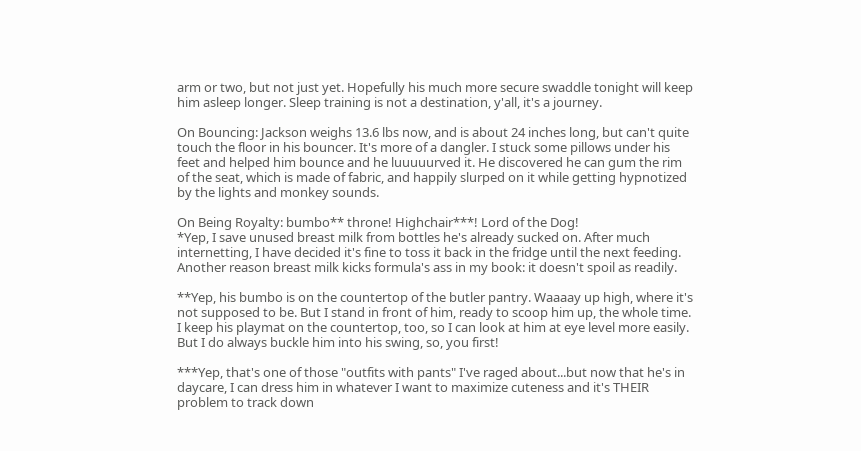arm or two, but not just yet. Hopefully his much more secure swaddle tonight will keep him asleep longer. Sleep training is not a destination, y'all, it's a journey.

On Bouncing: Jackson weighs 13.6 lbs now, and is about 24 inches long, but can't quite touch the floor in his bouncer. It's more of a dangler. I stuck some pillows under his feet and helped him bounce and he luuuuurved it. He discovered he can gum the rim of the seat, which is made of fabric, and happily slurped on it while getting hypnotized by the lights and monkey sounds.

On Being Royalty: bumbo** throne! Highchair***! Lord of the Dog!
*Yep, I save unused breast milk from bottles he's already sucked on. After much internetting, I have decided it's fine to toss it back in the fridge until the next feeding. Another reason breast milk kicks formula's ass in my book: it doesn't spoil as readily.

**Yep, his bumbo is on the countertop of the butler pantry. Waaaay up high, where it's not supposed to be. But I stand in front of him, ready to scoop him up, the whole time. I keep his playmat on the countertop, too, so I can look at him at eye level more easily. But I do always buckle him into his swing, so, you first!

***Yep, that's one of those "outfits with pants" I've raged about...but now that he's in daycare, I can dress him in whatever I want to maximize cuteness and it's THEIR problem to track down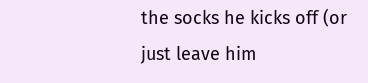the socks he kicks off (or just leave him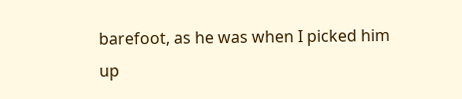barefoot, as he was when I picked him up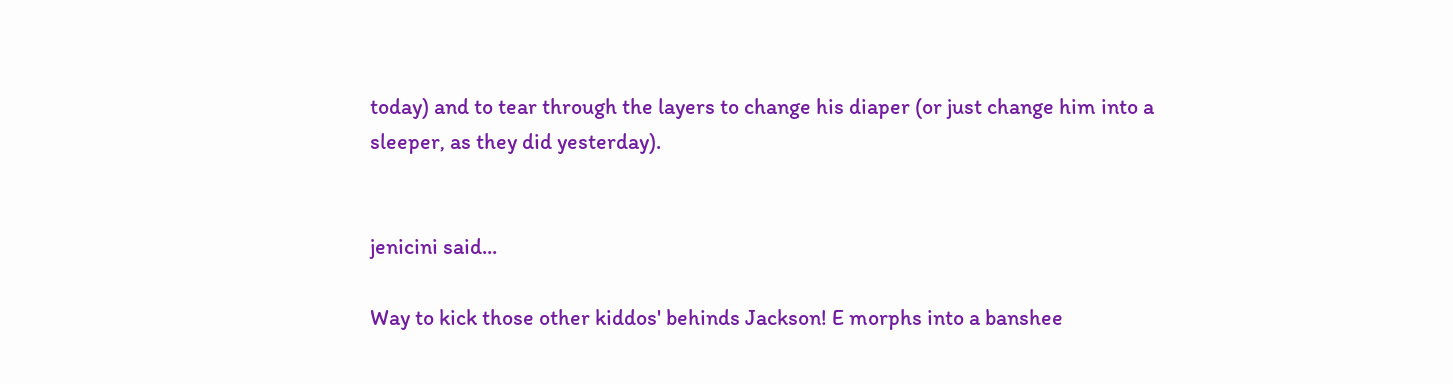today) and to tear through the layers to change his diaper (or just change him into a sleeper, as they did yesterday).


jenicini said...

Way to kick those other kiddos' behinds Jackson! E morphs into a banshee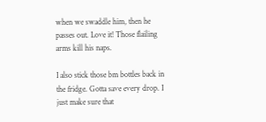when we swaddle him, then he passes out. Love it! Those flailing arms kill his naps.

I also stick those bm bottles back in the fridge. Gotta save every drop. I just make sure that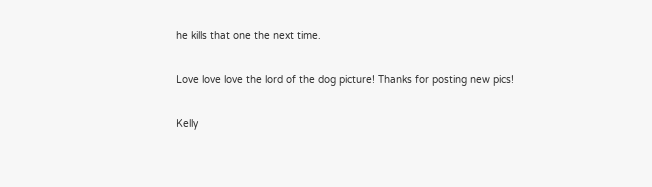he kills that one the next time.

Love love love the lord of the dog picture! Thanks for posting new pics!

Kelly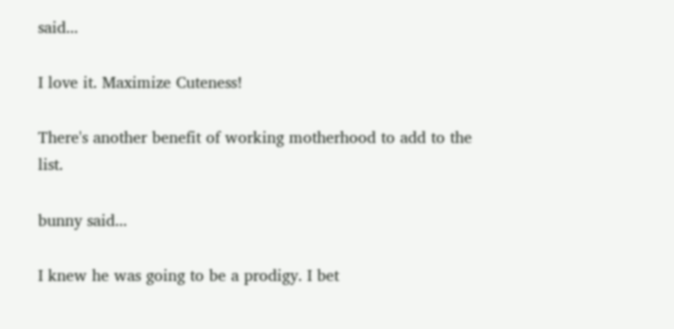said...

I love it. Maximize Cuteness!

There's another benefit of working motherhood to add to the list.

bunny said...

I knew he was going to be a prodigy. I bet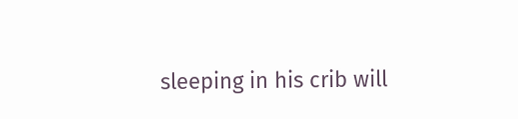sleeping in his crib will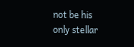not be his only stellar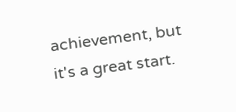achievement, but it's a great start.